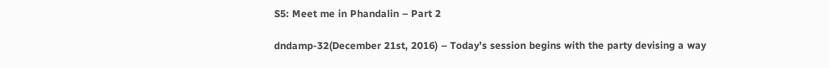S5: Meet me in Phandalin – Part 2

dndamp-32(December 21st, 2016) – Today’s session begins with the party devising a way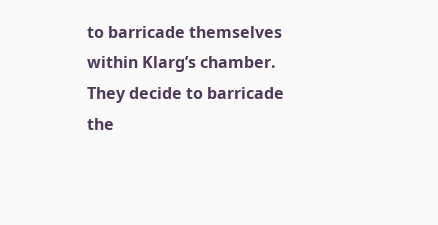to barricade themselves within Klarg’s chamber.  They decide to barricade the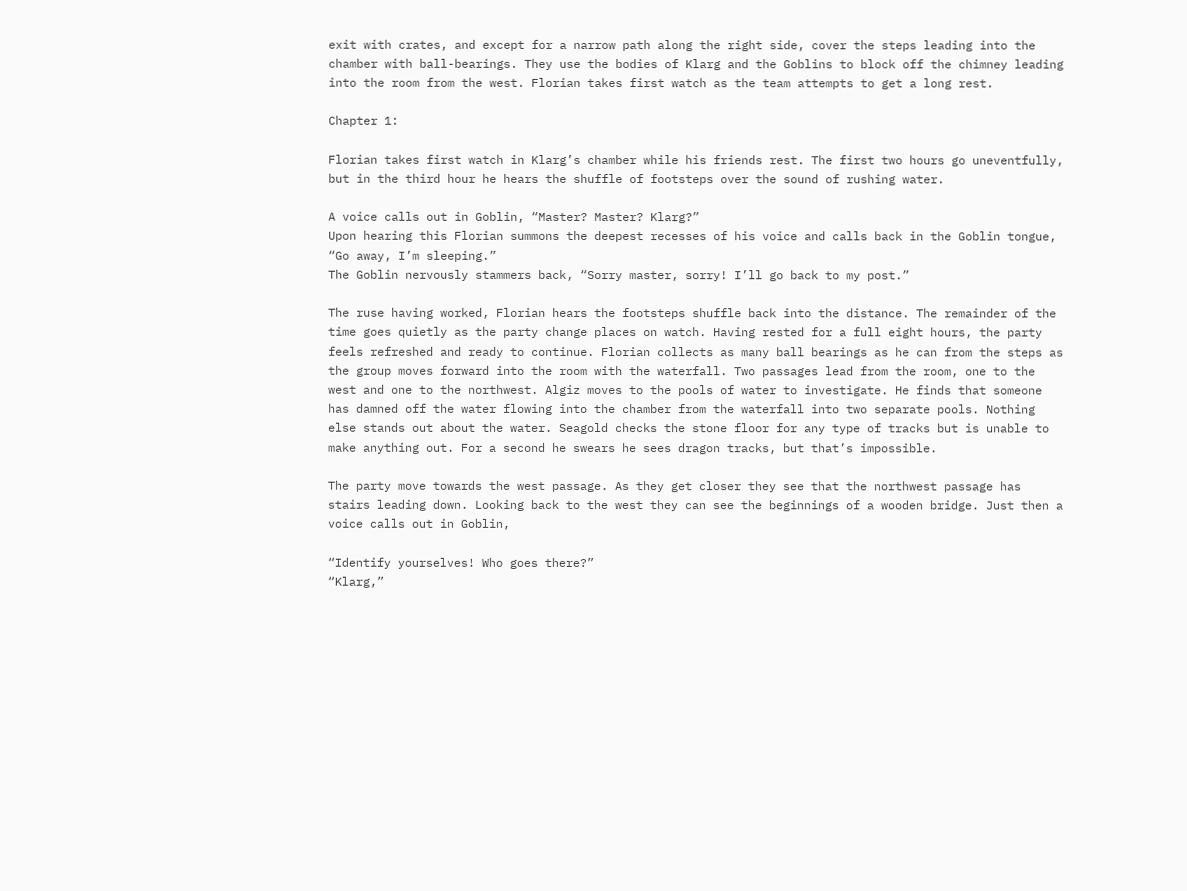exit with crates, and except for a narrow path along the right side, cover the steps leading into the chamber with ball-bearings. They use the bodies of Klarg and the Goblins to block off the chimney leading into the room from the west. Florian takes first watch as the team attempts to get a long rest.

Chapter 1:

Florian takes first watch in Klarg’s chamber while his friends rest. The first two hours go uneventfully, but in the third hour he hears the shuffle of footsteps over the sound of rushing water.

A voice calls out in Goblin, “Master? Master? Klarg?”
Upon hearing this Florian summons the deepest recesses of his voice and calls back in the Goblin tongue, “Go away, I’m sleeping.”
The Goblin nervously stammers back, “Sorry master, sorry! I’ll go back to my post.”

The ruse having worked, Florian hears the footsteps shuffle back into the distance. The remainder of the time goes quietly as the party change places on watch. Having rested for a full eight hours, the party feels refreshed and ready to continue. Florian collects as many ball bearings as he can from the steps as the group moves forward into the room with the waterfall. Two passages lead from the room, one to the west and one to the northwest. Algiz moves to the pools of water to investigate. He finds that someone has damned off the water flowing into the chamber from the waterfall into two separate pools. Nothing else stands out about the water. Seagold checks the stone floor for any type of tracks but is unable to make anything out. For a second he swears he sees dragon tracks, but that’s impossible.

The party move towards the west passage. As they get closer they see that the northwest passage has stairs leading down. Looking back to the west they can see the beginnings of a wooden bridge. Just then a voice calls out in Goblin,

“Identify yourselves! Who goes there?”
“Klarg,”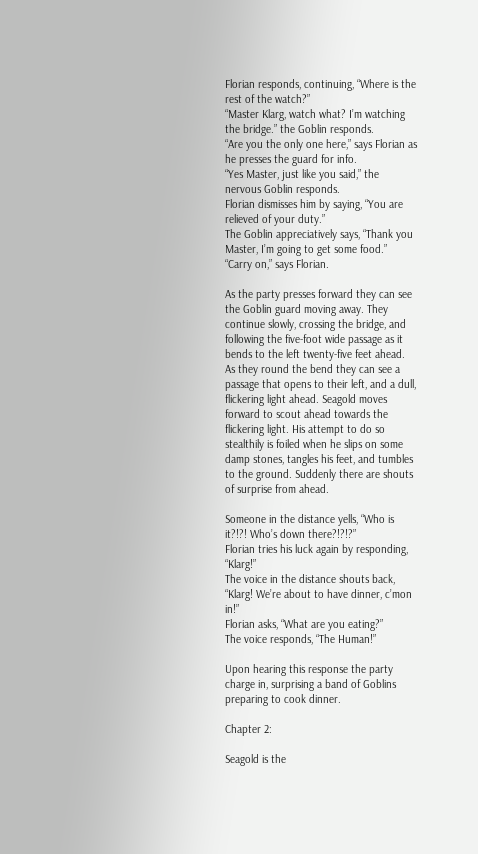Florian responds, continuing, “Where is the rest of the watch?”
“Master Klarg, watch what? I’m watching the bridge.” the Goblin responds.
“Are you the only one here,” says Florian as he presses the guard for info.
“Yes Master, just like you said,” the nervous Goblin responds.
Florian dismisses him by saying, “You are relieved of your duty.”
The Goblin appreciatively says, “Thank you Master, I’m going to get some food.”
“Carry on,” says Florian.

As the party presses forward they can see the Goblin guard moving away. They continue slowly, crossing the bridge, and following the five-foot wide passage as it bends to the left twenty-five feet ahead. As they round the bend they can see a passage that opens to their left, and a dull, flickering light ahead. Seagold moves forward to scout ahead towards the flickering light. His attempt to do so stealthily is foiled when he slips on some damp stones, tangles his feet, and tumbles to the ground. Suddenly there are shouts of surprise from ahead.

Someone in the distance yells, “Who is it?!?! Who’s down there?!?!?”
Florian tries his luck again by responding, “Klarg!”
The voice in the distance shouts back, “Klarg! We’re about to have dinner, c’mon in!”
Florian asks, “What are you eating?”
The voice responds, “The Human!”

Upon hearing this response the party charge in, surprising a band of Goblins preparing to cook dinner.

Chapter 2:

Seagold is the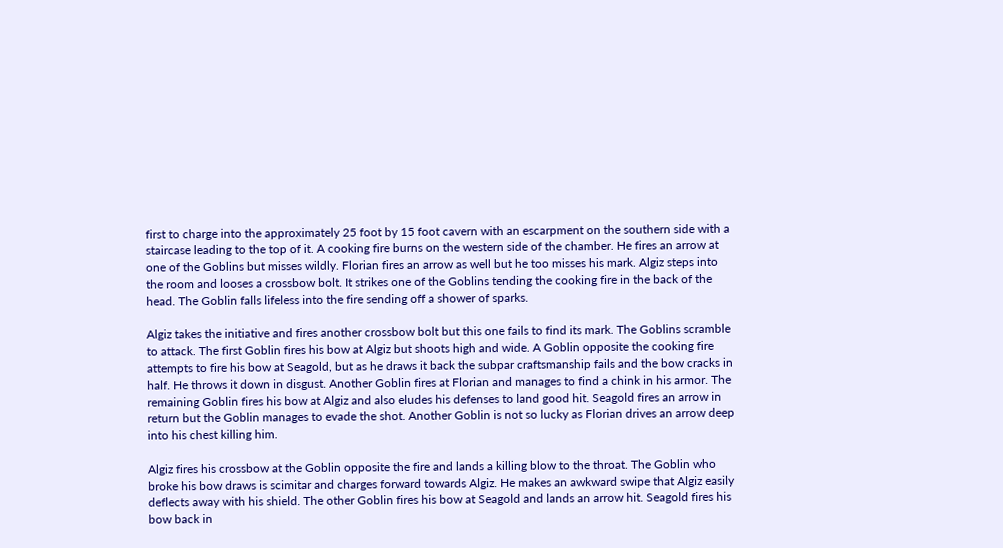first to charge into the approximately 25 foot by 15 foot cavern with an escarpment on the southern side with a staircase leading to the top of it. A cooking fire burns on the western side of the chamber. He fires an arrow at one of the Goblins but misses wildly. Florian fires an arrow as well but he too misses his mark. Algiz steps into the room and looses a crossbow bolt. It strikes one of the Goblins tending the cooking fire in the back of the head. The Goblin falls lifeless into the fire sending off a shower of sparks.

Algiz takes the initiative and fires another crossbow bolt but this one fails to find its mark. The Goblins scramble to attack. The first Goblin fires his bow at Algiz but shoots high and wide. A Goblin opposite the cooking fire attempts to fire his bow at Seagold, but as he draws it back the subpar craftsmanship fails and the bow cracks in half. He throws it down in disgust. Another Goblin fires at Florian and manages to find a chink in his armor. The remaining Goblin fires his bow at Algiz and also eludes his defenses to land good hit. Seagold fires an arrow in return but the Goblin manages to evade the shot. Another Goblin is not so lucky as Florian drives an arrow deep into his chest killing him.

Algiz fires his crossbow at the Goblin opposite the fire and lands a killing blow to the throat. The Goblin who broke his bow draws is scimitar and charges forward towards Algiz. He makes an awkward swipe that Algiz easily deflects away with his shield. The other Goblin fires his bow at Seagold and lands an arrow hit. Seagold fires his bow back in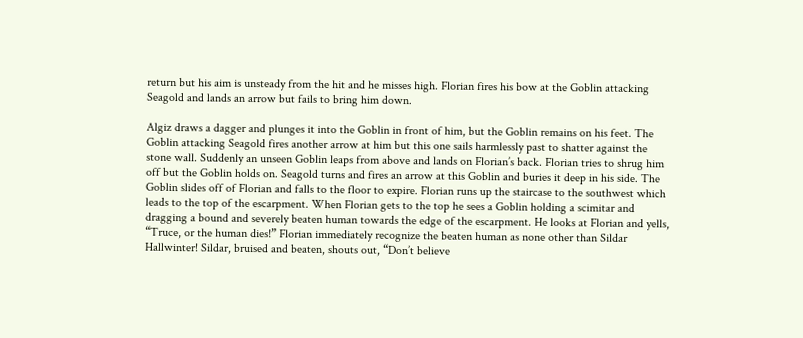return but his aim is unsteady from the hit and he misses high. Florian fires his bow at the Goblin attacking Seagold and lands an arrow but fails to bring him down.

Algiz draws a dagger and plunges it into the Goblin in front of him, but the Goblin remains on his feet. The Goblin attacking Seagold fires another arrow at him but this one sails harmlessly past to shatter against the stone wall. Suddenly an unseen Goblin leaps from above and lands on Florian’s back. Florian tries to shrug him off but the Goblin holds on. Seagold turns and fires an arrow at this Goblin and buries it deep in his side. The Goblin slides off of Florian and falls to the floor to expire. Florian runs up the staircase to the southwest which leads to the top of the escarpment. When Florian gets to the top he sees a Goblin holding a scimitar and dragging a bound and severely beaten human towards the edge of the escarpment. He looks at Florian and yells, “Truce, or the human dies!” Florian immediately recognize the beaten human as none other than Sildar Hallwinter! Sildar, bruised and beaten, shouts out, “Don’t believe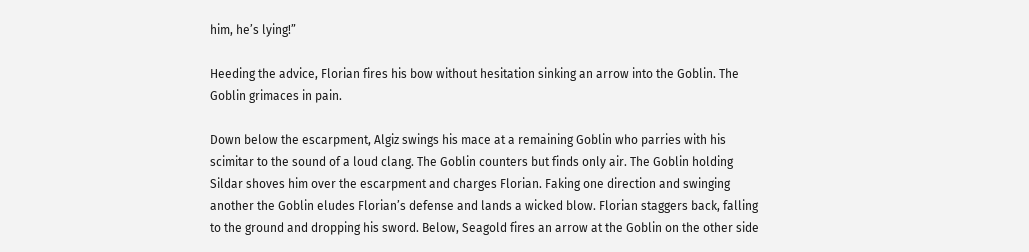him, he’s lying!”

Heeding the advice, Florian fires his bow without hesitation sinking an arrow into the Goblin. The Goblin grimaces in pain.

Down below the escarpment, Algiz swings his mace at a remaining Goblin who parries with his scimitar to the sound of a loud clang. The Goblin counters but finds only air. The Goblin holding Sildar shoves him over the escarpment and charges Florian. Faking one direction and swinging another the Goblin eludes Florian’s defense and lands a wicked blow. Florian staggers back, falling to the ground and dropping his sword. Below, Seagold fires an arrow at the Goblin on the other side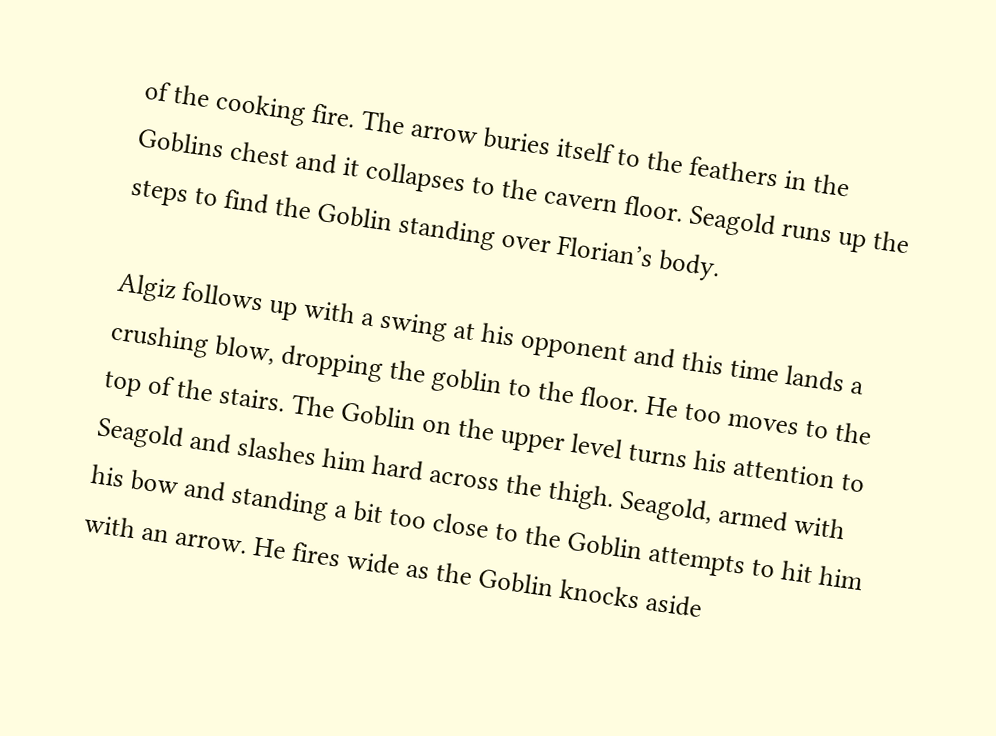of the cooking fire. The arrow buries itself to the feathers in the Goblins chest and it collapses to the cavern floor. Seagold runs up the steps to find the Goblin standing over Florian’s body.

Algiz follows up with a swing at his opponent and this time lands a crushing blow, dropping the goblin to the floor. He too moves to the top of the stairs. The Goblin on the upper level turns his attention to Seagold and slashes him hard across the thigh. Seagold, armed with his bow and standing a bit too close to the Goblin attempts to hit him with an arrow. He fires wide as the Goblin knocks aside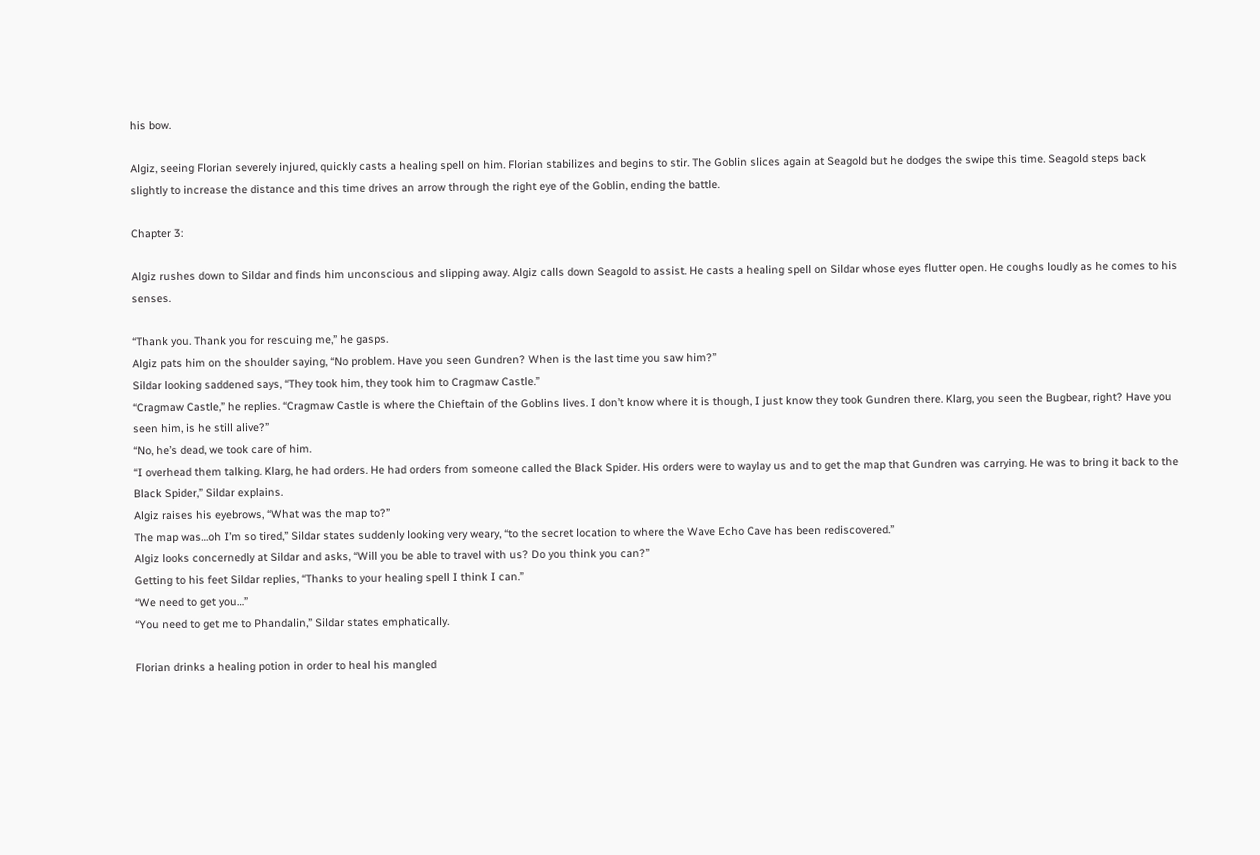his bow.

Algiz, seeing Florian severely injured, quickly casts a healing spell on him. Florian stabilizes and begins to stir. The Goblin slices again at Seagold but he dodges the swipe this time. Seagold steps back slightly to increase the distance and this time drives an arrow through the right eye of the Goblin, ending the battle.

Chapter 3:

Algiz rushes down to Sildar and finds him unconscious and slipping away. Algiz calls down Seagold to assist. He casts a healing spell on Sildar whose eyes flutter open. He coughs loudly as he comes to his senses.

“Thank you. Thank you for rescuing me,” he gasps.
Algiz pats him on the shoulder saying, “No problem. Have you seen Gundren? When is the last time you saw him?”
Sildar looking saddened says, “They took him, they took him to Cragmaw Castle.”
“Cragmaw Castle,” he replies. “Cragmaw Castle is where the Chieftain of the Goblins lives. I don’t know where it is though, I just know they took Gundren there. Klarg, you seen the Bugbear, right? Have you seen him, is he still alive?”
“No, he’s dead, we took care of him.
“I overhead them talking. Klarg, he had orders. He had orders from someone called the Black Spider. His orders were to waylay us and to get the map that Gundren was carrying. He was to bring it back to the Black Spider,” Sildar explains.
Algiz raises his eyebrows, “What was the map to?”
The map was…oh I’m so tired,” Sildar states suddenly looking very weary, “to the secret location to where the Wave Echo Cave has been rediscovered.”
Algiz looks concernedly at Sildar and asks, “Will you be able to travel with us? Do you think you can?”
Getting to his feet Sildar replies, “Thanks to your healing spell I think I can.”
“We need to get you…”
“You need to get me to Phandalin,” Sildar states emphatically.

Florian drinks a healing potion in order to heal his mangled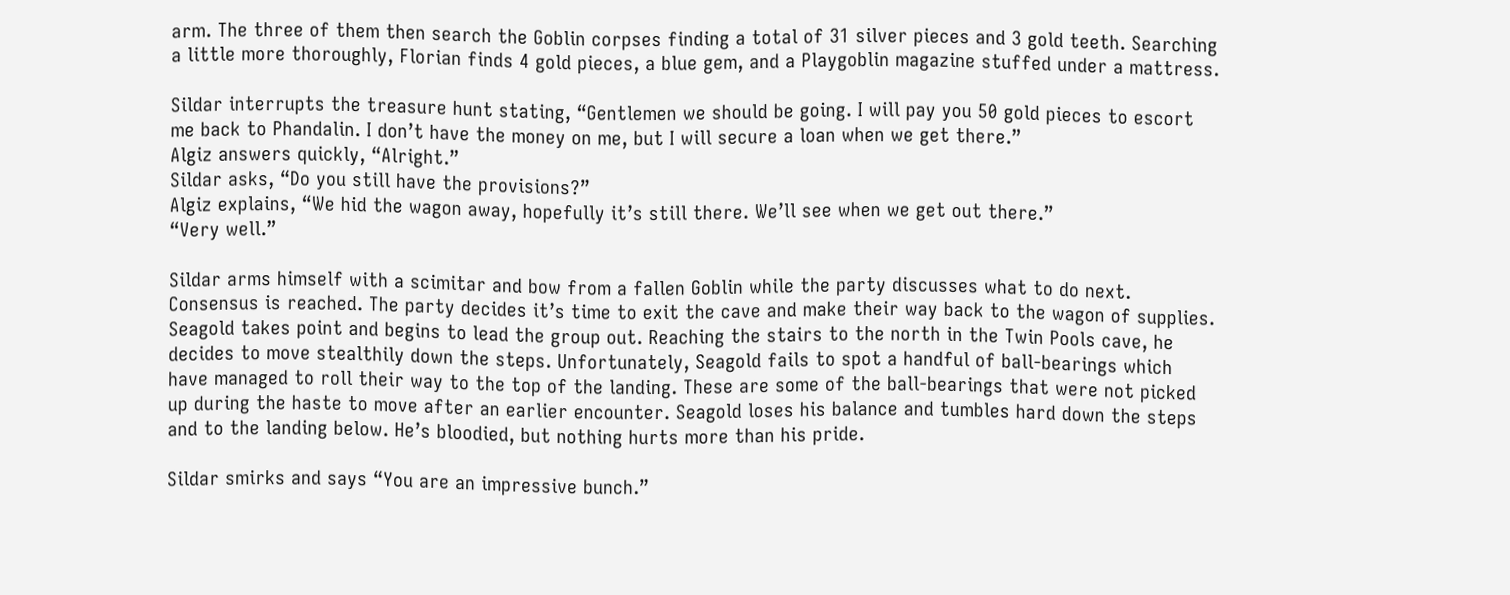arm. The three of them then search the Goblin corpses finding a total of 31 silver pieces and 3 gold teeth. Searching a little more thoroughly, Florian finds 4 gold pieces, a blue gem, and a Playgoblin magazine stuffed under a mattress.

Sildar interrupts the treasure hunt stating, “Gentlemen we should be going. I will pay you 50 gold pieces to escort me back to Phandalin. I don’t have the money on me, but I will secure a loan when we get there.”
Algiz answers quickly, “Alright.”
Sildar asks, “Do you still have the provisions?”
Algiz explains, “We hid the wagon away, hopefully it’s still there. We’ll see when we get out there.”
“Very well.”

Sildar arms himself with a scimitar and bow from a fallen Goblin while the party discusses what to do next. Consensus is reached. The party decides it’s time to exit the cave and make their way back to the wagon of supplies. Seagold takes point and begins to lead the group out. Reaching the stairs to the north in the Twin Pools cave, he decides to move stealthily down the steps. Unfortunately, Seagold fails to spot a handful of ball-bearings which have managed to roll their way to the top of the landing. These are some of the ball-bearings that were not picked up during the haste to move after an earlier encounter. Seagold loses his balance and tumbles hard down the steps and to the landing below. He’s bloodied, but nothing hurts more than his pride.

Sildar smirks and says “You are an impressive bunch.”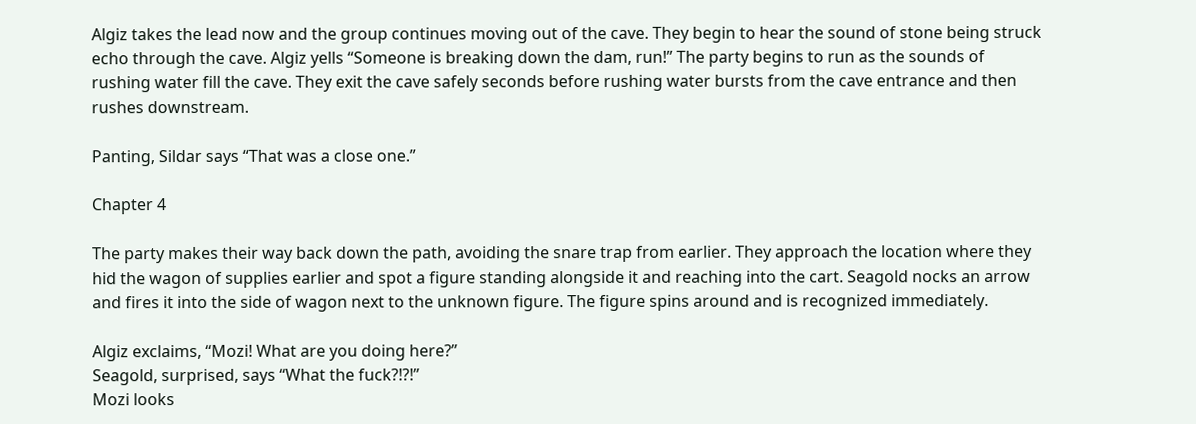Algiz takes the lead now and the group continues moving out of the cave. They begin to hear the sound of stone being struck echo through the cave. Algiz yells “Someone is breaking down the dam, run!” The party begins to run as the sounds of rushing water fill the cave. They exit the cave safely seconds before rushing water bursts from the cave entrance and then rushes downstream.

Panting, Sildar says “That was a close one.”

Chapter 4

The party makes their way back down the path, avoiding the snare trap from earlier. They approach the location where they hid the wagon of supplies earlier and spot a figure standing alongside it and reaching into the cart. Seagold nocks an arrow and fires it into the side of wagon next to the unknown figure. The figure spins around and is recognized immediately.

Algiz exclaims, “Mozi! What are you doing here?”
Seagold, surprised, says “What the fuck?!?!”
Mozi looks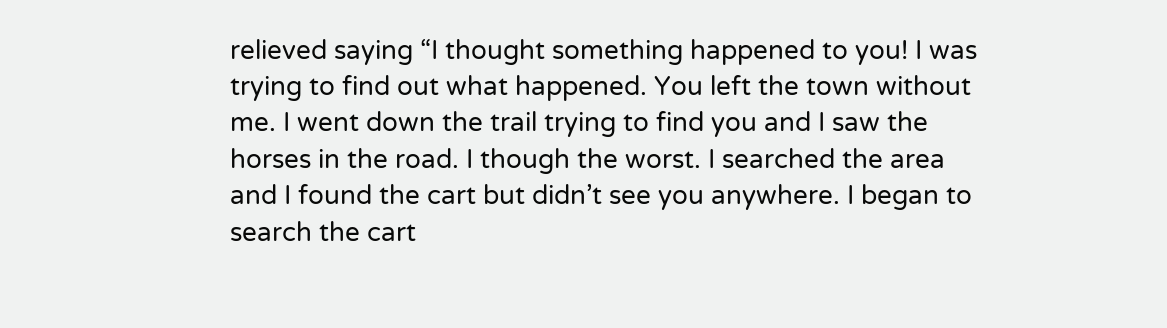relieved saying “I thought something happened to you! I was trying to find out what happened. You left the town without me. I went down the trail trying to find you and I saw the horses in the road. I though the worst. I searched the area and I found the cart but didn’t see you anywhere. I began to search the cart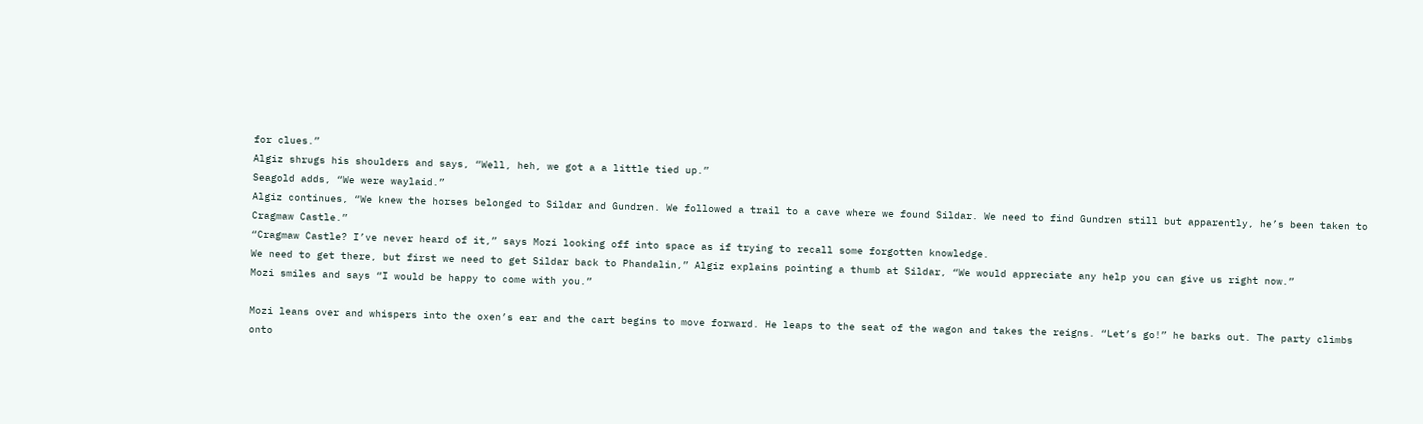for clues.”
Algiz shrugs his shoulders and says, “Well, heh, we got a a little tied up.”
Seagold adds, “We were waylaid.”
Algiz continues, “We knew the horses belonged to Sildar and Gundren. We followed a trail to a cave where we found Sildar. We need to find Gundren still but apparently, he’s been taken to Cragmaw Castle.”
“Cragmaw Castle? I’ve never heard of it,” says Mozi looking off into space as if trying to recall some forgotten knowledge.
We need to get there, but first we need to get Sildar back to Phandalin,” Algiz explains pointing a thumb at Sildar, “We would appreciate any help you can give us right now.”
Mozi smiles and says “I would be happy to come with you.”

Mozi leans over and whispers into the oxen’s ear and the cart begins to move forward. He leaps to the seat of the wagon and takes the reigns. “Let’s go!” he barks out. The party climbs onto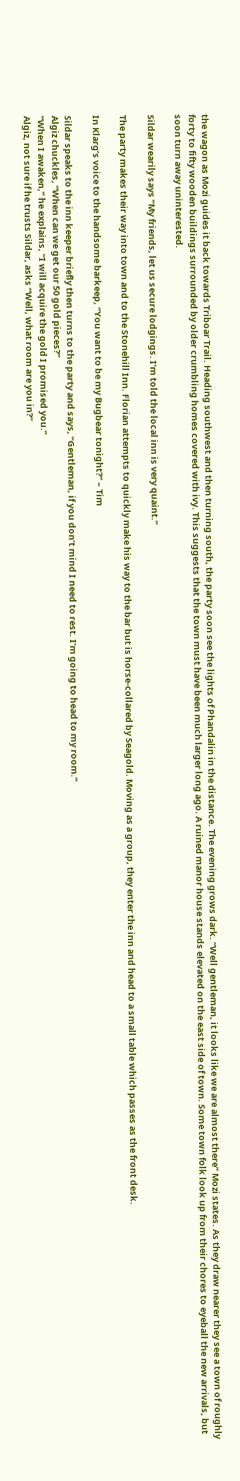the wagon as Mozi guides it back towards Triboar Trail. Heading southwest and then turning south, the party soon see the lights of Phandalin in the distance. The evening grows dark. “Well gentleman, it looks like we are almost there” Mozi states. As they draw nearer they see a town of roughly forty to fifty wooden buildings surrounded by older crumbling homes covered with ivy. This suggests that the town must have been much larger long ago. A ruined manor house stands elevated on the east side of town. Some town folk look up from their chores to eyeball the new arrivals, but soon turn away uninterested.

Sildar wearily says “My friends, let us secure lodgings. I’m told the local inn is very quaint.”

The party makes their way into town and to the Stonehill Inn. Florian attempts to quickly make his way to the bar but is horse-collared by Seagold. Moving as a group, they enter the inn and head to a small table which passes as the front desk.

In Klarg’s voice to the handsome barkeep, “You want to be my Bugbear tonight?” – Tim

Sildar speaks to the inn keeper briefly then turns to the party and says, “Gentleman, if you don’t mind I need to rest. I’m going to head to my room.”
Algiz chuckles, “When can we get our 50 gold pieces?”
“When I awaken,” he explains, “I will acquire the gold I promised you.”
Algiz, not sure if he trusts Sildar, asks “Well, what room are you in?”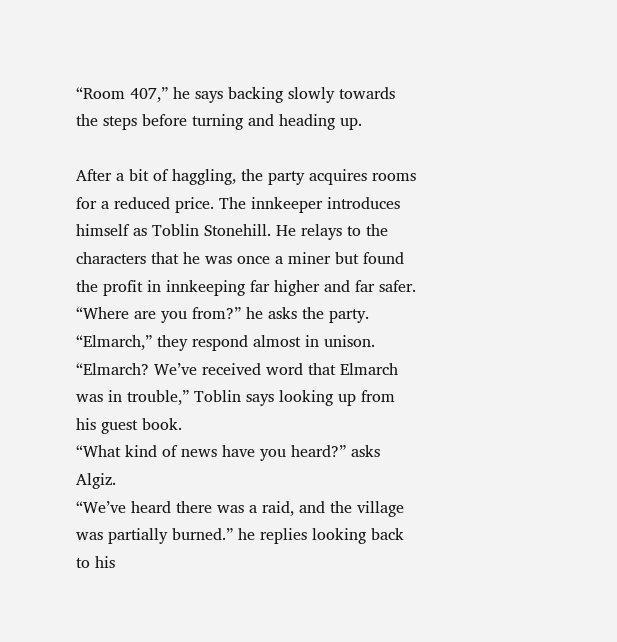“Room 407,” he says backing slowly towards the steps before turning and heading up.

After a bit of haggling, the party acquires rooms for a reduced price. The innkeeper introduces himself as Toblin Stonehill. He relays to the characters that he was once a miner but found the profit in innkeeping far higher and far safer. “Where are you from?” he asks the party.
“Elmarch,” they respond almost in unison.
“Elmarch? We’ve received word that Elmarch was in trouble,” Toblin says looking up from his guest book.
“What kind of news have you heard?” asks Algiz.
“We’ve heard there was a raid, and the village was partially burned.” he replies looking back to his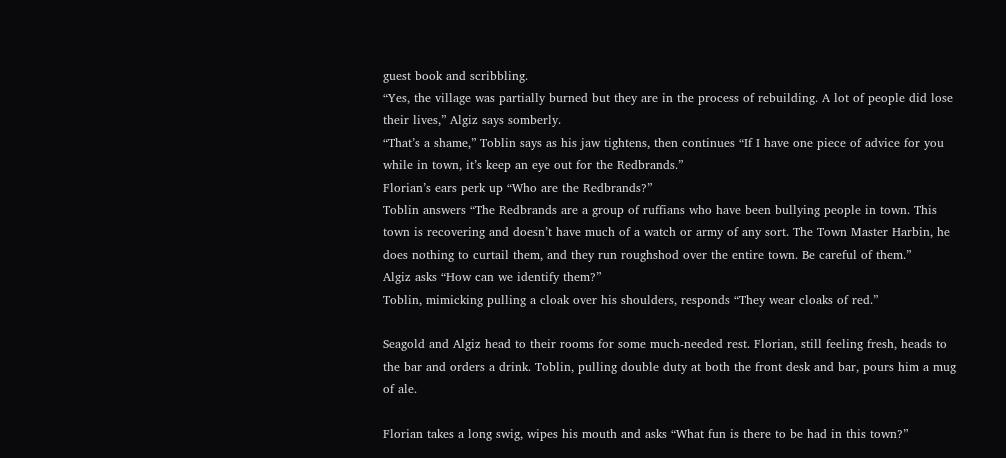guest book and scribbling.
“Yes, the village was partially burned but they are in the process of rebuilding. A lot of people did lose their lives,” Algiz says somberly.
“That’s a shame,” Toblin says as his jaw tightens, then continues “If I have one piece of advice for you while in town, it’s keep an eye out for the Redbrands.”
Florian’s ears perk up “Who are the Redbrands?”
Toblin answers “The Redbrands are a group of ruffians who have been bullying people in town. This town is recovering and doesn’t have much of a watch or army of any sort. The Town Master Harbin, he does nothing to curtail them, and they run roughshod over the entire town. Be careful of them.”
Algiz asks “How can we identify them?”
Toblin, mimicking pulling a cloak over his shoulders, responds “They wear cloaks of red.”

Seagold and Algiz head to their rooms for some much-needed rest. Florian, still feeling fresh, heads to the bar and orders a drink. Toblin, pulling double duty at both the front desk and bar, pours him a mug of ale.

Florian takes a long swig, wipes his mouth and asks “What fun is there to be had in this town?”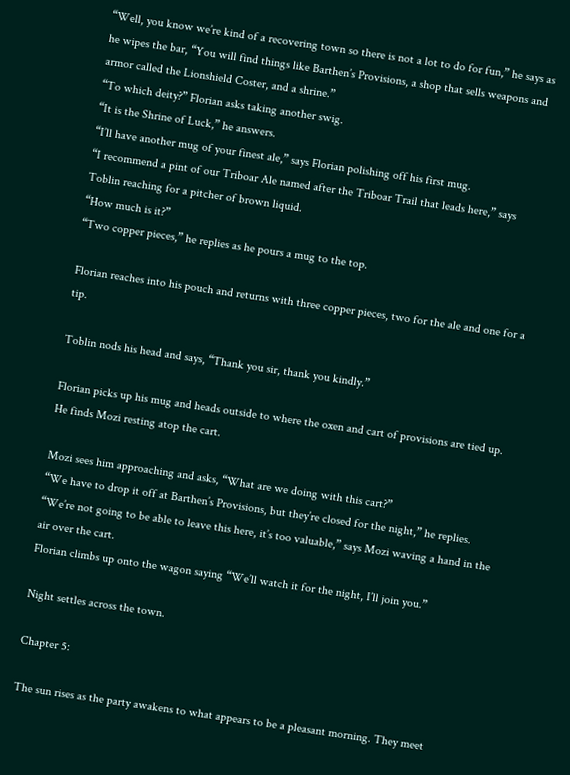“Well, you know we’re kind of a recovering town so there is not a lot to do for fun,” he says as he wipes the bar, “You will find things like Barthen’s Provisions, a shop that sells weapons and armor called the Lionshield Coster, and a shrine.”
“To which deity?” Florian asks taking another swig.
“It is the Shrine of Luck,” he answers.
“I’ll have another mug of your finest ale,” says Florian polishing off his first mug.
“I recommend a pint of our Triboar Ale named after the Triboar Trail that leads here,” says Toblin reaching for a pitcher of brown liquid.
“How much is it?”
“Two copper pieces,” he replies as he pours a mug to the top.

Florian reaches into his pouch and returns with three copper pieces, two for the ale and one for a tip.

Toblin nods his head and says, “Thank you sir, thank you kindly.”

Florian picks up his mug and heads outside to where the oxen and cart of provisions are tied up. He finds Mozi resting atop the cart.

Mozi sees him approaching and asks, “What are we doing with this cart?”
“We have to drop it off at Barthen’s Provisions, but they’re closed for the night,” he replies.
“We’re not going to be able to leave this here, it’s too valuable,” says Mozi waving a hand in the air over the cart.
Florian climbs up onto the wagon saying “We’ll watch it for the night, I’ll join you.”

Night settles across the town.

Chapter 5:

The sun rises as the party awakens to what appears to be a pleasant morning. They meet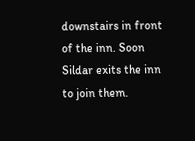downstairs in front of the inn. Soon Sildar exits the inn to join them.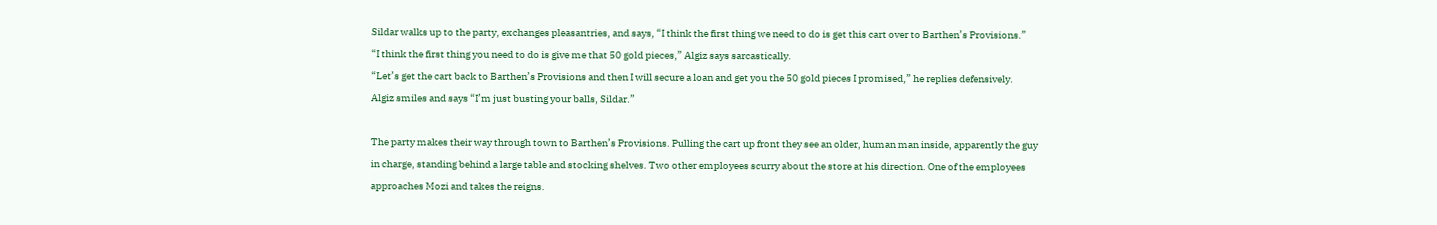Sildar walks up to the party, exchanges pleasantries, and says, “I think the first thing we need to do is get this cart over to Barthen’s Provisions.”
“I think the first thing you need to do is give me that 50 gold pieces,” Algiz says sarcastically.
“Let’s get the cart back to Barthen’s Provisions and then I will secure a loan and get you the 50 gold pieces I promised,” he replies defensively.
Algiz smiles and says “I’m just busting your balls, Sildar.”

The party makes their way through town to Barthen’s Provisions. Pulling the cart up front they see an older, human man inside, apparently the guy in charge, standing behind a large table and stocking shelves. Two other employees scurry about the store at his direction. One of the employees approaches Mozi and takes the reigns.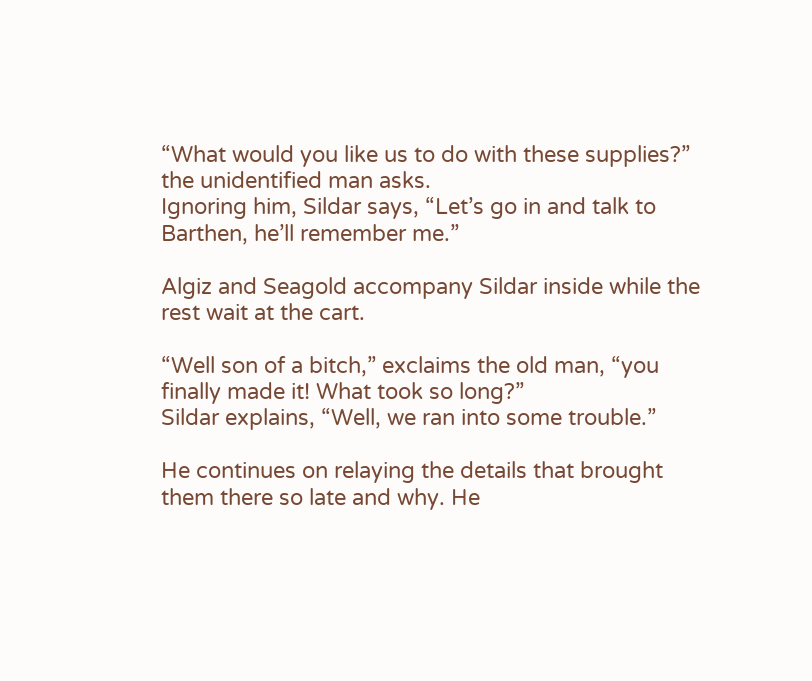“What would you like us to do with these supplies?” the unidentified man asks.
Ignoring him, Sildar says, “Let’s go in and talk to Barthen, he’ll remember me.”

Algiz and Seagold accompany Sildar inside while the rest wait at the cart.

“Well son of a bitch,” exclaims the old man, “you finally made it! What took so long?”
Sildar explains, “Well, we ran into some trouble.”

He continues on relaying the details that brought them there so late and why. He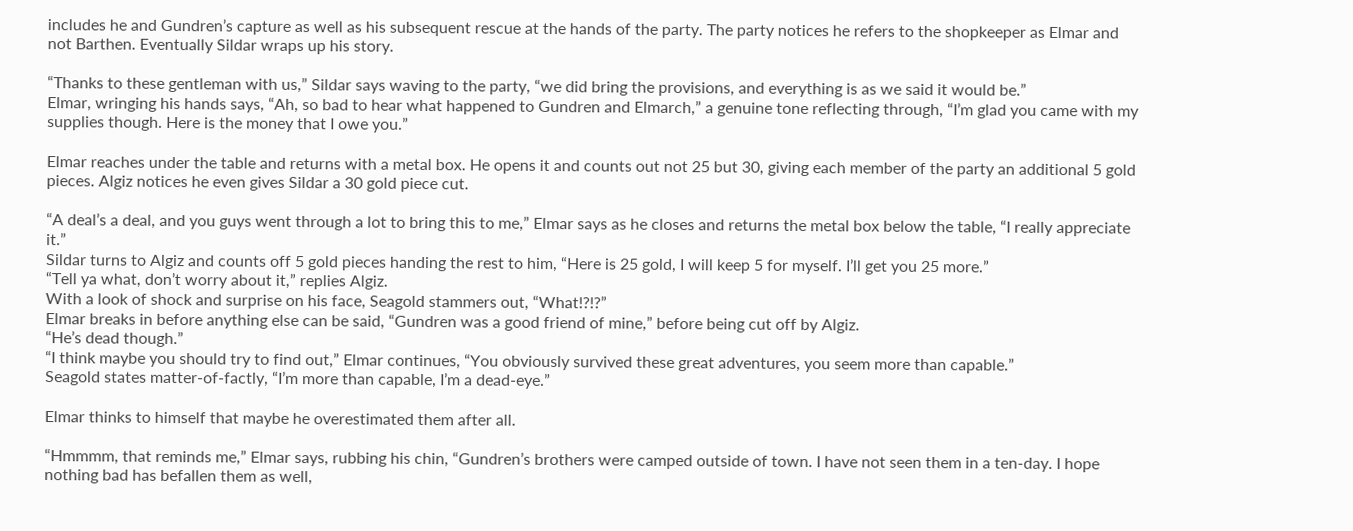includes he and Gundren’s capture as well as his subsequent rescue at the hands of the party. The party notices he refers to the shopkeeper as Elmar and not Barthen. Eventually Sildar wraps up his story.

“Thanks to these gentleman with us,” Sildar says waving to the party, “we did bring the provisions, and everything is as we said it would be.”
Elmar, wringing his hands says, “Ah, so bad to hear what happened to Gundren and Elmarch,” a genuine tone reflecting through, “I’m glad you came with my supplies though. Here is the money that I owe you.”

Elmar reaches under the table and returns with a metal box. He opens it and counts out not 25 but 30, giving each member of the party an additional 5 gold pieces. Algiz notices he even gives Sildar a 30 gold piece cut.

“A deal’s a deal, and you guys went through a lot to bring this to me,” Elmar says as he closes and returns the metal box below the table, “I really appreciate it.”
Sildar turns to Algiz and counts off 5 gold pieces handing the rest to him, “Here is 25 gold, I will keep 5 for myself. I’ll get you 25 more.”
“Tell ya what, don’t worry about it,” replies Algiz.
With a look of shock and surprise on his face, Seagold stammers out, “What!?!?”
Elmar breaks in before anything else can be said, “Gundren was a good friend of mine,” before being cut off by Algiz.
“He’s dead though.”
“I think maybe you should try to find out,” Elmar continues, “You obviously survived these great adventures, you seem more than capable.”
Seagold states matter-of-factly, “I’m more than capable, I’m a dead-eye.”

Elmar thinks to himself that maybe he overestimated them after all.

“Hmmmm, that reminds me,” Elmar says, rubbing his chin, “Gundren’s brothers were camped outside of town. I have not seen them in a ten-day. I hope nothing bad has befallen them as well,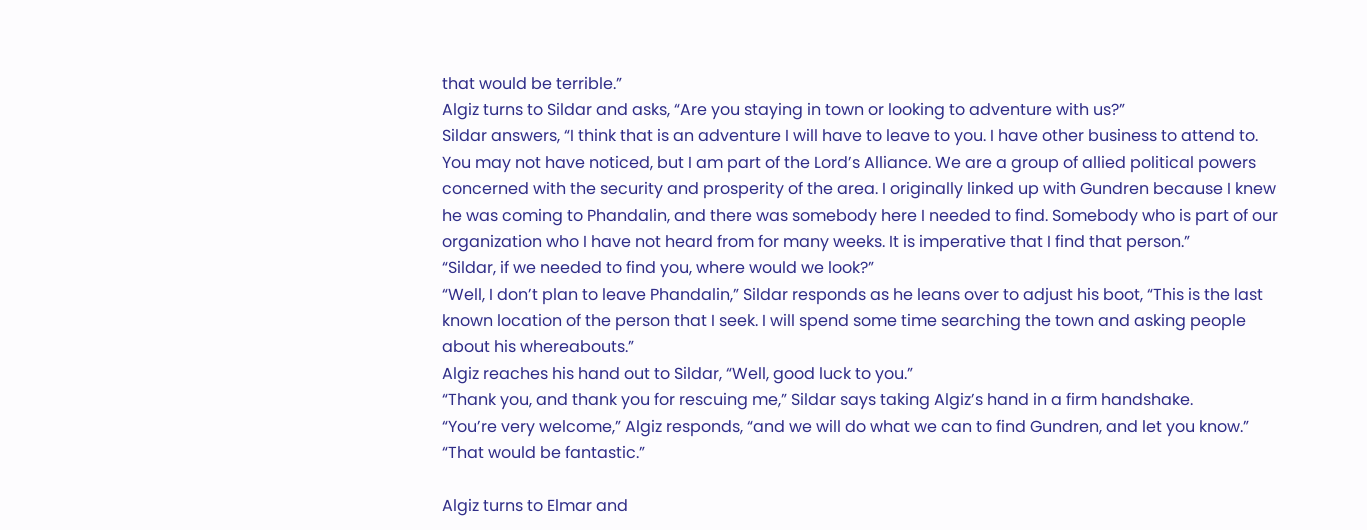that would be terrible.”
Algiz turns to Sildar and asks, “Are you staying in town or looking to adventure with us?”
Sildar answers, “I think that is an adventure I will have to leave to you. I have other business to attend to. You may not have noticed, but I am part of the Lord’s Alliance. We are a group of allied political powers concerned with the security and prosperity of the area. I originally linked up with Gundren because I knew he was coming to Phandalin, and there was somebody here I needed to find. Somebody who is part of our organization who I have not heard from for many weeks. It is imperative that I find that person.”
“Sildar, if we needed to find you, where would we look?”
“Well, I don’t plan to leave Phandalin,” Sildar responds as he leans over to adjust his boot, “This is the last known location of the person that I seek. I will spend some time searching the town and asking people about his whereabouts.”
Algiz reaches his hand out to Sildar, “Well, good luck to you.”
“Thank you, and thank you for rescuing me,” Sildar says taking Algiz’s hand in a firm handshake.
“You’re very welcome,” Algiz responds, “and we will do what we can to find Gundren, and let you know.”
“That would be fantastic.”

Algiz turns to Elmar and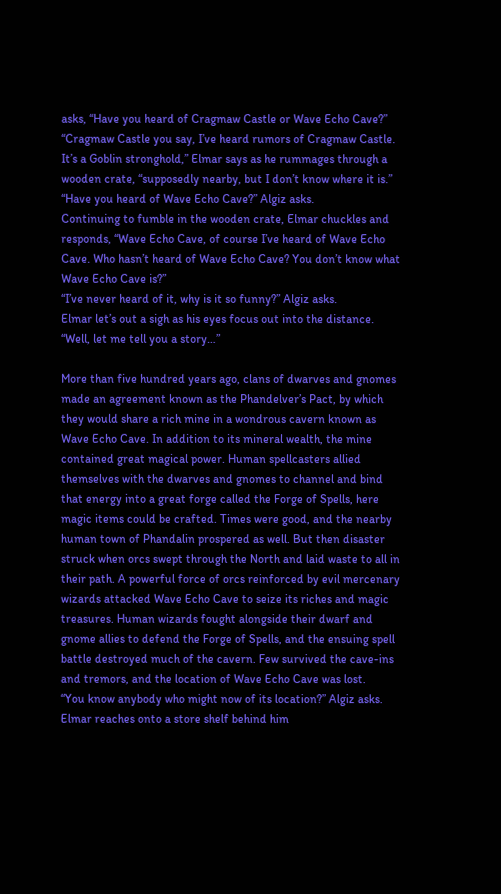asks, “Have you heard of Cragmaw Castle or Wave Echo Cave?”
“Cragmaw Castle you say, I’ve heard rumors of Cragmaw Castle. It’s a Goblin stronghold,” Elmar says as he rummages through a wooden crate, “supposedly nearby, but I don’t know where it is.”
“Have you heard of Wave Echo Cave?” Algiz asks.
Continuing to fumble in the wooden crate, Elmar chuckles and responds, “Wave Echo Cave, of course I’ve heard of Wave Echo Cave. Who hasn’t heard of Wave Echo Cave? You don’t know what Wave Echo Cave is?”
“I’ve never heard of it, why is it so funny?” Algiz asks.
Elmar let’s out a sigh as his eyes focus out into the distance. “Well, let me tell you a story…”

More than five hundred years ago, clans of dwarves and gnomes made an agreement known as the Phandelver’s Pact, by which they would share a rich mine in a wondrous cavern known as Wave Echo Cave. In addition to its mineral wealth, the mine contained great magical power. Human spellcasters allied themselves with the dwarves and gnomes to channel and bind that energy into a great forge called the Forge of Spells, here magic items could be crafted. Times were good, and the nearby human town of Phandalin prospered as well. But then disaster struck when orcs swept through the North and laid waste to all in their path. A powerful force of orcs reinforced by evil mercenary wizards attacked Wave Echo Cave to seize its riches and magic treasures. Human wizards fought alongside their dwarf and gnome allies to defend the Forge of Spells, and the ensuing spell battle destroyed much of the cavern. Few survived the cave-ins and tremors, and the location of Wave Echo Cave was lost.
“You know anybody who might now of its location?” Algiz asks.
Elmar reaches onto a store shelf behind him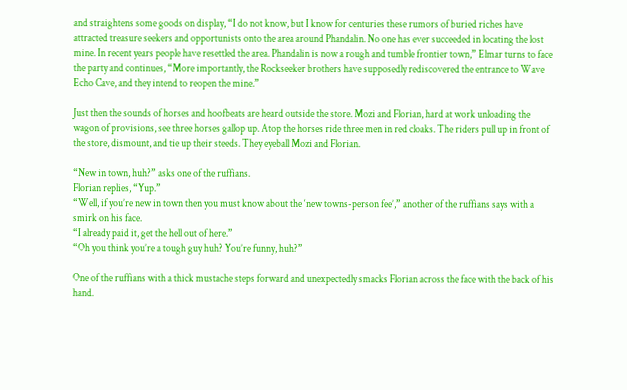and straightens some goods on display, “I do not know, but I know for centuries these rumors of buried riches have attracted treasure seekers and opportunists onto the area around Phandalin. No one has ever succeeded in locating the lost mine. In recent years people have resettled the area. Phandalin is now a rough and tumble frontier town,” Elmar turns to face the party and continues, “More importantly, the Rockseeker brothers have supposedly rediscovered the entrance to Wave Echo Cave, and they intend to reopen the mine.”

Just then the sounds of horses and hoofbeats are heard outside the store. Mozi and Florian, hard at work unloading the wagon of provisions, see three horses gallop up. Atop the horses ride three men in red cloaks. The riders pull up in front of the store, dismount, and tie up their steeds. They eyeball Mozi and Florian.

“New in town, huh?” asks one of the ruffians.
Florian replies, “Yup.”
“Well, if you’re new in town then you must know about the ‘new towns-person fee’,” another of the ruffians says with a smirk on his face.
“I already paid it, get the hell out of here.”
“Oh you think you’re a tough guy huh? You’re funny, huh?”

One of the ruffians with a thick mustache steps forward and unexpectedly smacks Florian across the face with the back of his hand.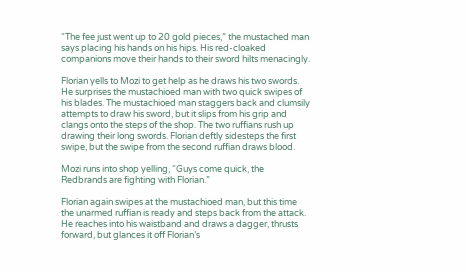“The fee just went up to 20 gold pieces,” the mustached man says placing his hands on his hips. His red-cloaked companions move their hands to their sword hilts menacingly.

Florian yells to Mozi to get help as he draws his two swords. He surprises the mustachioed man with two quick swipes of his blades. The mustachioed man staggers back and clumsily attempts to draw his sword, but it slips from his grip and clangs onto the steps of the shop. The two ruffians rush up drawing their long swords. Florian deftly sidesteps the first swipe, but the swipe from the second ruffian draws blood.

Mozi runs into shop yelling, “Guys come quick, the Redbrands are fighting with Florian.”

Florian again swipes at the mustachioed man, but this time the unarmed ruffian is ready and steps back from the attack. He reaches into his waistband and draws a dagger, thrusts forward, but glances it off Florian’s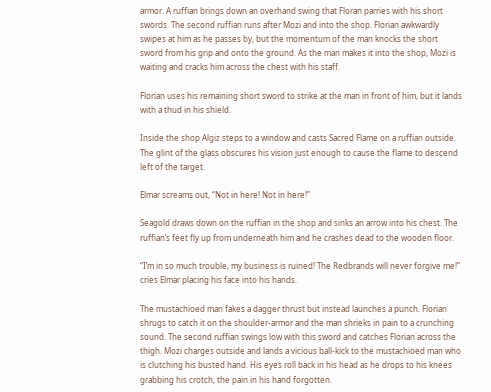armor. A ruffian brings down an overhand swing that Floran parries with his short swords. The second ruffian runs after Mozi and into the shop. Florian awkwardly swipes at him as he passes by, but the momentum of the man knocks the short sword from his grip and onto the ground. As the man makes it into the shop, Mozi is waiting and cracks him across the chest with his staff.

Florian uses his remaining short sword to strike at the man in front of him, but it lands with a thud in his shield.

Inside the shop Algiz steps to a window and casts Sacred Flame on a ruffian outside. The glint of the glass obscures his vision just enough to cause the flame to descend left of the target.

Elmar screams out, “Not in here! Not in here!”

Seagold draws down on the ruffian in the shop and sinks an arrow into his chest. The ruffian’s feet fly up from underneath him and he crashes dead to the wooden floor.

“I’m in so much trouble, my business is ruined! The Redbrands will never forgive me!” cries Elmar placing his face into his hands.

The mustachioed man fakes a dagger thrust but instead launches a punch. Florian shrugs to catch it on the shoulder-armor and the man shrieks in pain to a crunching sound. The second ruffian swings low with this sword and catches Florian across the thigh. Mozi charges outside and lands a vicious ball-kick to the mustachioed man who is clutching his busted hand. His eyes roll back in his head as he drops to his knees grabbing his crotch, the pain in his hand forgotten.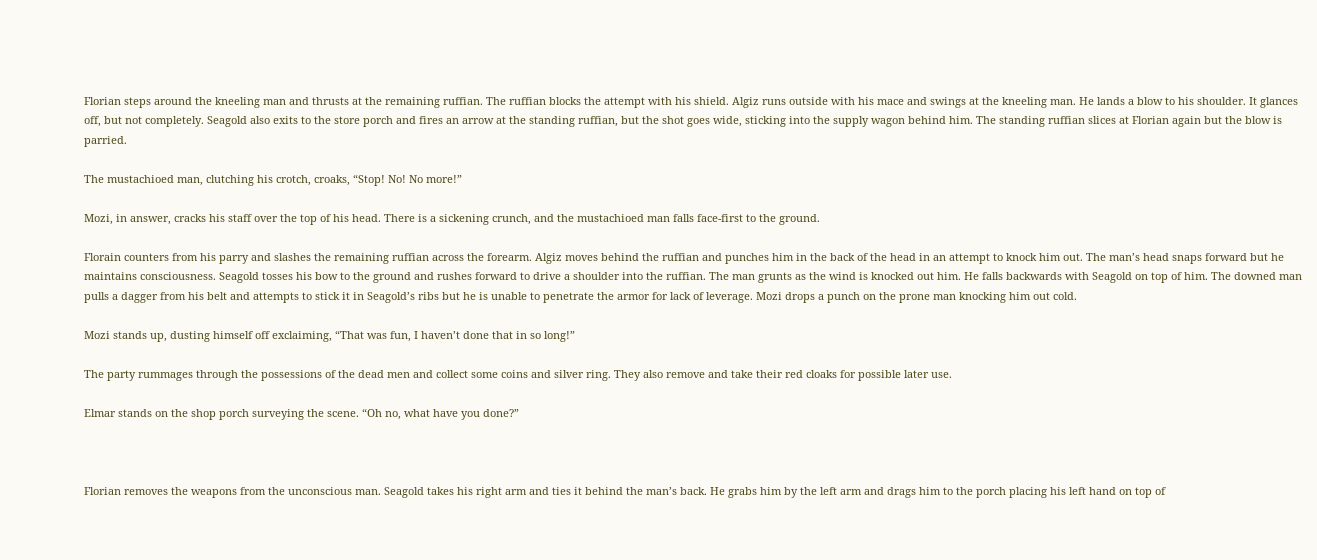Florian steps around the kneeling man and thrusts at the remaining ruffian. The ruffian blocks the attempt with his shield. Algiz runs outside with his mace and swings at the kneeling man. He lands a blow to his shoulder. It glances off, but not completely. Seagold also exits to the store porch and fires an arrow at the standing ruffian, but the shot goes wide, sticking into the supply wagon behind him. The standing ruffian slices at Florian again but the blow is parried.

The mustachioed man, clutching his crotch, croaks, “Stop! No! No more!”

Mozi, in answer, cracks his staff over the top of his head. There is a sickening crunch, and the mustachioed man falls face-first to the ground.

Florain counters from his parry and slashes the remaining ruffian across the forearm. Algiz moves behind the ruffian and punches him in the back of the head in an attempt to knock him out. The man’s head snaps forward but he maintains consciousness. Seagold tosses his bow to the ground and rushes forward to drive a shoulder into the ruffian. The man grunts as the wind is knocked out him. He falls backwards with Seagold on top of him. The downed man pulls a dagger from his belt and attempts to stick it in Seagold’s ribs but he is unable to penetrate the armor for lack of leverage. Mozi drops a punch on the prone man knocking him out cold.

Mozi stands up, dusting himself off exclaiming, “That was fun, I haven’t done that in so long!”

The party rummages through the possessions of the dead men and collect some coins and silver ring. They also remove and take their red cloaks for possible later use.

Elmar stands on the shop porch surveying the scene. “Oh no, what have you done?”



Florian removes the weapons from the unconscious man. Seagold takes his right arm and ties it behind the man’s back. He grabs him by the left arm and drags him to the porch placing his left hand on top of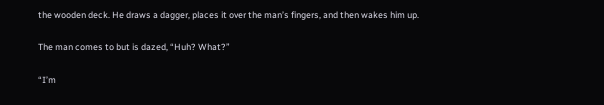the wooden deck. He draws a dagger, places it over the man’s fingers, and then wakes him up.

The man comes to but is dazed, “Huh? What?”

“I’m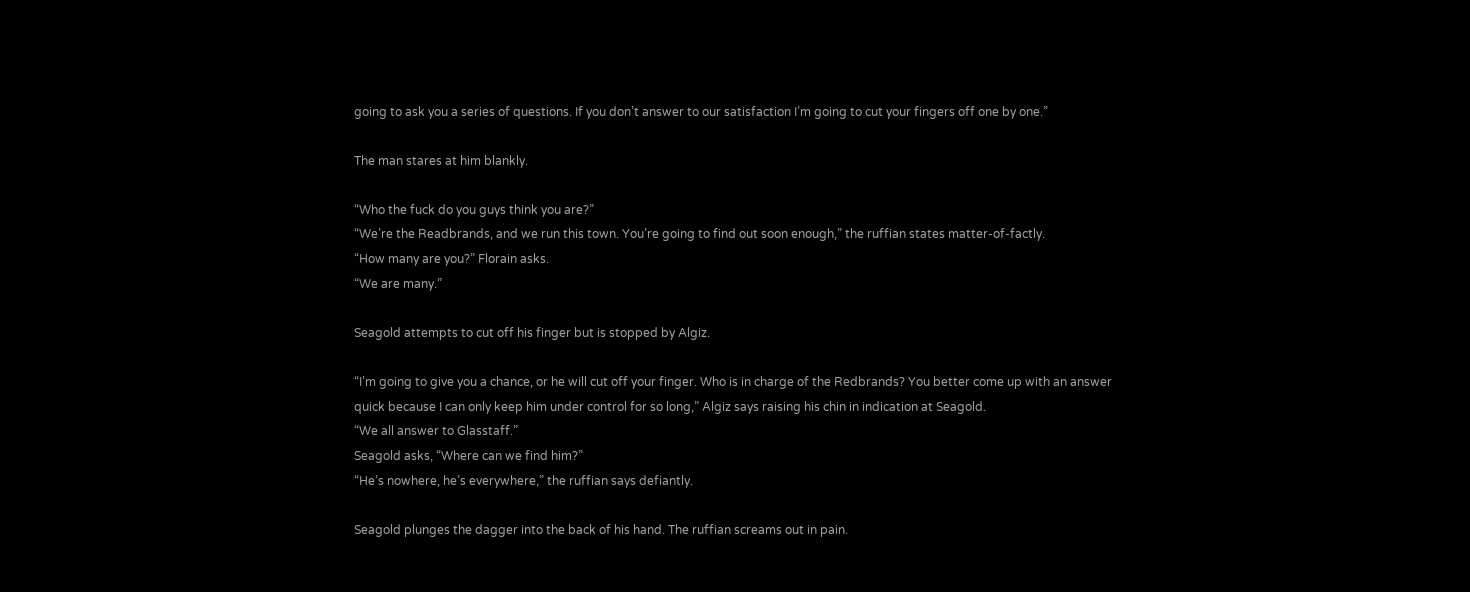going to ask you a series of questions. If you don’t answer to our satisfaction I’m going to cut your fingers off one by one.”

The man stares at him blankly.

“Who the fuck do you guys think you are?”
“We’re the Readbrands, and we run this town. You’re going to find out soon enough,” the ruffian states matter-of-factly.
“How many are you?” Florain asks.
“We are many.”

Seagold attempts to cut off his finger but is stopped by Algiz.

“I’m going to give you a chance, or he will cut off your finger. Who is in charge of the Redbrands? You better come up with an answer quick because I can only keep him under control for so long,” Algiz says raising his chin in indication at Seagold.
“We all answer to Glasstaff.”
Seagold asks, “Where can we find him?”
“He’s nowhere, he’s everywhere,” the ruffian says defiantly.

Seagold plunges the dagger into the back of his hand. The ruffian screams out in pain.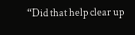“Did that help clear up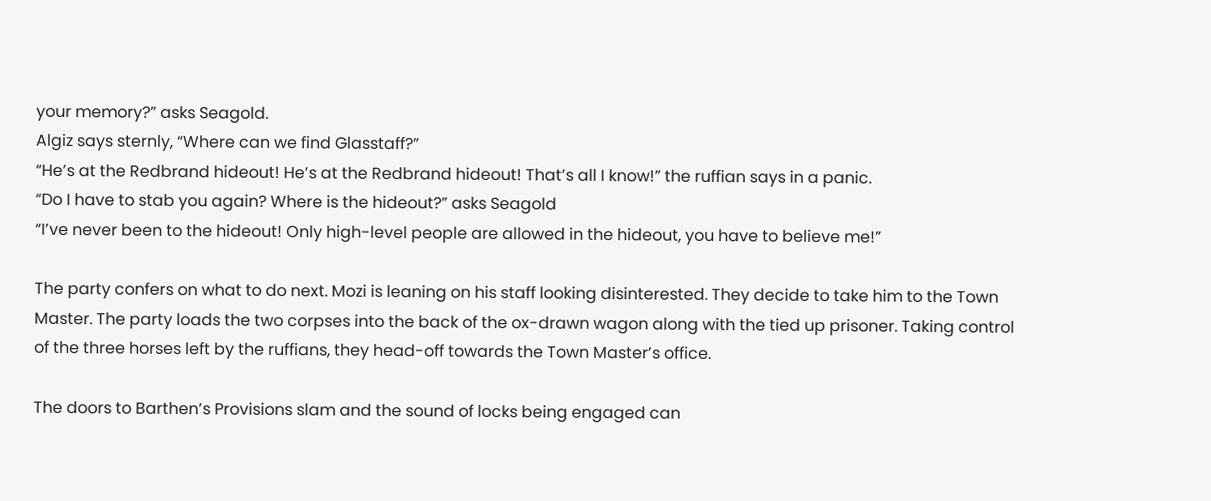your memory?” asks Seagold.
Algiz says sternly, “Where can we find Glasstaff?”
“He’s at the Redbrand hideout! He’s at the Redbrand hideout! That’s all I know!” the ruffian says in a panic.
“Do I have to stab you again? Where is the hideout?” asks Seagold
“I’ve never been to the hideout! Only high-level people are allowed in the hideout, you have to believe me!”

The party confers on what to do next. Mozi is leaning on his staff looking disinterested. They decide to take him to the Town Master. The party loads the two corpses into the back of the ox-drawn wagon along with the tied up prisoner. Taking control of the three horses left by the ruffians, they head-off towards the Town Master’s office.

The doors to Barthen’s Provisions slam and the sound of locks being engaged can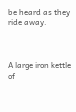be heard as they ride away.



A large iron kettle of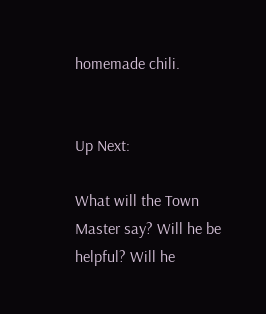homemade chili.


Up Next:

What will the Town Master say? Will he be helpful? Will he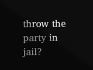throw the party in jail?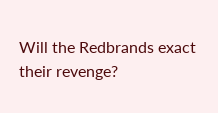Will the Redbrands exact their revenge?